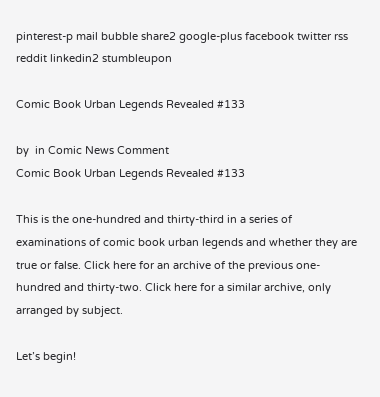pinterest-p mail bubble share2 google-plus facebook twitter rss reddit linkedin2 stumbleupon

Comic Book Urban Legends Revealed #133

by  in Comic News Comment
Comic Book Urban Legends Revealed #133

This is the one-hundred and thirty-third in a series of examinations of comic book urban legends and whether they are true or false. Click here for an archive of the previous one-hundred and thirty-two. Click here for a similar archive, only arranged by subject.

Let’s begin!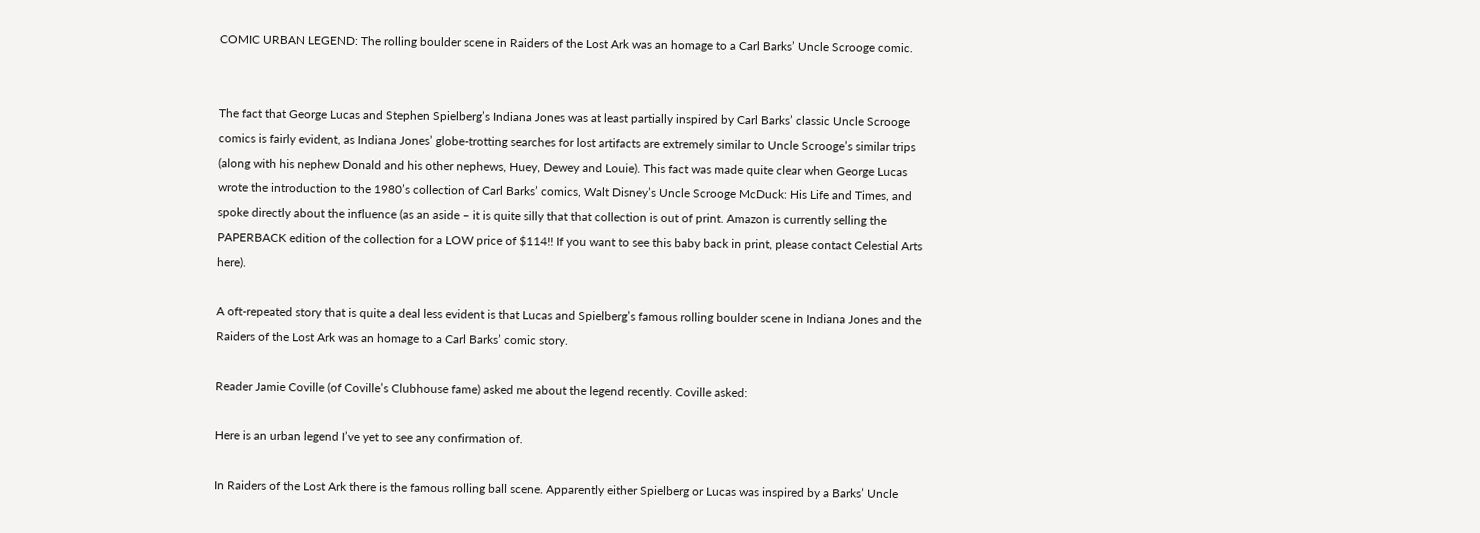COMIC URBAN LEGEND: The rolling boulder scene in Raiders of the Lost Ark was an homage to a Carl Barks’ Uncle Scrooge comic.


The fact that George Lucas and Stephen Spielberg’s Indiana Jones was at least partially inspired by Carl Barks’ classic Uncle Scrooge comics is fairly evident, as Indiana Jones’ globe-trotting searches for lost artifacts are extremely similar to Uncle Scrooge’s similar trips (along with his nephew Donald and his other nephews, Huey, Dewey and Louie). This fact was made quite clear when George Lucas wrote the introduction to the 1980’s collection of Carl Barks’ comics, Walt Disney’s Uncle Scrooge McDuck: His Life and Times, and spoke directly about the influence (as an aside – it is quite silly that that collection is out of print. Amazon is currently selling the PAPERBACK edition of the collection for a LOW price of $114!! If you want to see this baby back in print, please contact Celestial Arts here).

A oft-repeated story that is quite a deal less evident is that Lucas and Spielberg’s famous rolling boulder scene in Indiana Jones and the Raiders of the Lost Ark was an homage to a Carl Barks’ comic story.

Reader Jamie Coville (of Coville’s Clubhouse fame) asked me about the legend recently. Coville asked:

Here is an urban legend I’ve yet to see any confirmation of.

In Raiders of the Lost Ark there is the famous rolling ball scene. Apparently either Spielberg or Lucas was inspired by a Barks’ Uncle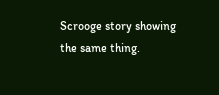Scrooge story showing the same thing.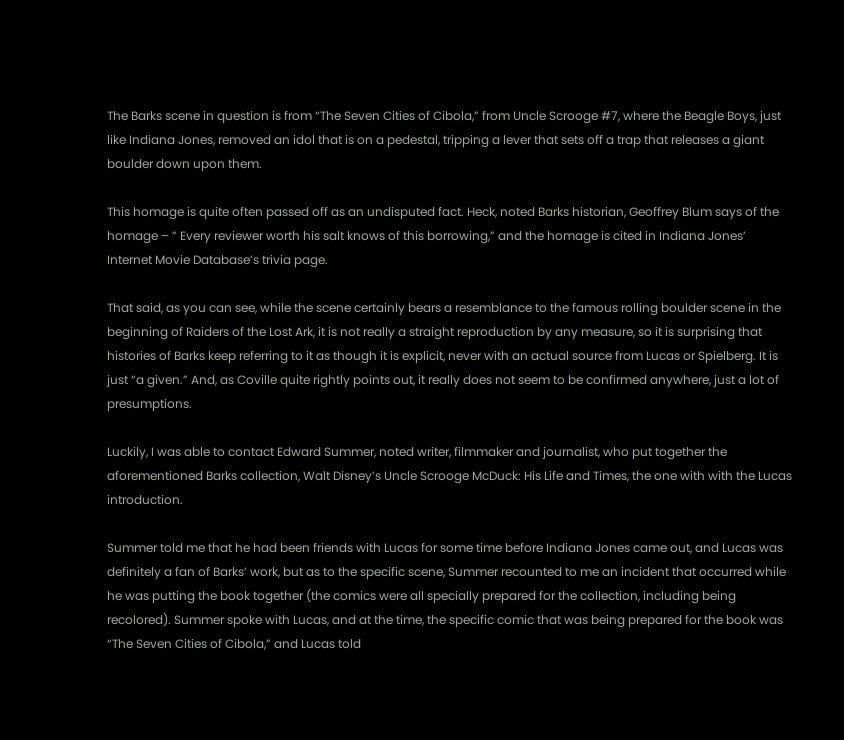The Barks scene in question is from “The Seven Cities of Cibola,” from Uncle Scrooge #7, where the Beagle Boys, just like Indiana Jones, removed an idol that is on a pedestal, tripping a lever that sets off a trap that releases a giant boulder down upon them.

This homage is quite often passed off as an undisputed fact. Heck, noted Barks historian, Geoffrey Blum says of the homage – ” Every reviewer worth his salt knows of this borrowing,” and the homage is cited in Indiana Jones’ Internet Movie Database’s trivia page.

That said, as you can see, while the scene certainly bears a resemblance to the famous rolling boulder scene in the beginning of Raiders of the Lost Ark, it is not really a straight reproduction by any measure, so it is surprising that histories of Barks keep referring to it as though it is explicit, never with an actual source from Lucas or Spielberg. It is just “a given.” And, as Coville quite rightly points out, it really does not seem to be confirmed anywhere, just a lot of presumptions.

Luckily, I was able to contact Edward Summer, noted writer, filmmaker and journalist, who put together the aforementioned Barks collection, Walt Disney’s Uncle Scrooge McDuck: His Life and Times, the one with with the Lucas introduction.

Summer told me that he had been friends with Lucas for some time before Indiana Jones came out, and Lucas was definitely a fan of Barks’ work, but as to the specific scene, Summer recounted to me an incident that occurred while he was putting the book together (the comics were all specially prepared for the collection, including being recolored). Summer spoke with Lucas, and at the time, the specific comic that was being prepared for the book was “The Seven Cities of Cibola,” and Lucas told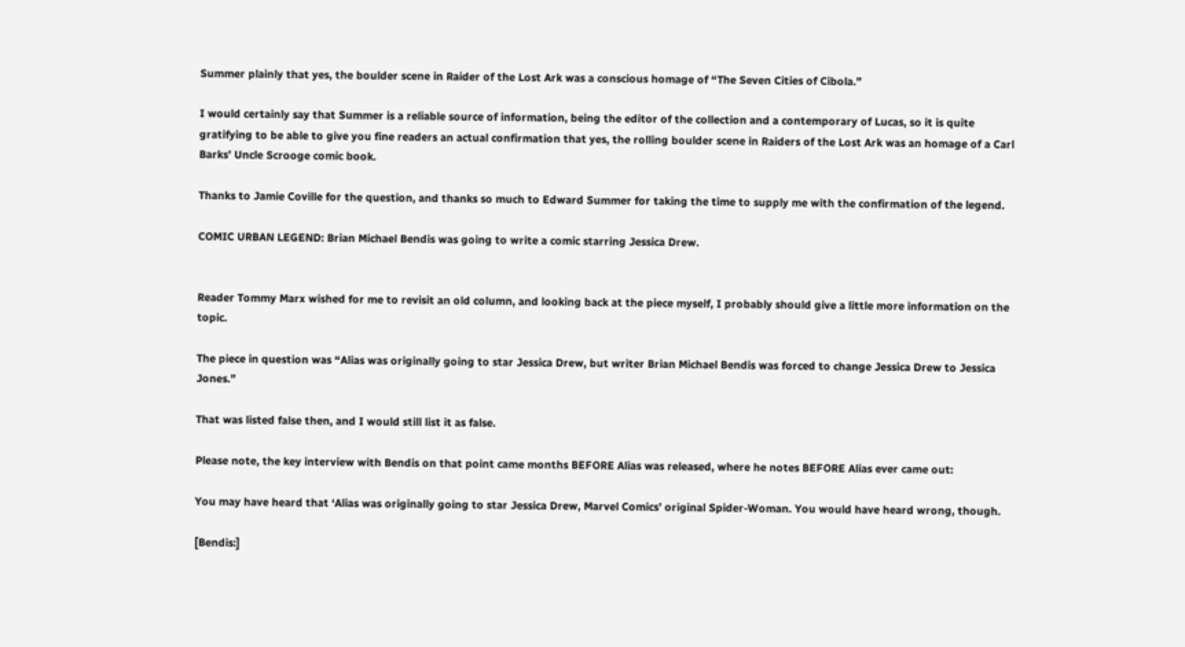Summer plainly that yes, the boulder scene in Raider of the Lost Ark was a conscious homage of “The Seven Cities of Cibola.”

I would certainly say that Summer is a reliable source of information, being the editor of the collection and a contemporary of Lucas, so it is quite gratifying to be able to give you fine readers an actual confirmation that yes, the rolling boulder scene in Raiders of the Lost Ark was an homage of a Carl Barks’ Uncle Scrooge comic book.

Thanks to Jamie Coville for the question, and thanks so much to Edward Summer for taking the time to supply me with the confirmation of the legend.

COMIC URBAN LEGEND: Brian Michael Bendis was going to write a comic starring Jessica Drew.


Reader Tommy Marx wished for me to revisit an old column, and looking back at the piece myself, I probably should give a little more information on the topic.

The piece in question was “Alias was originally going to star Jessica Drew, but writer Brian Michael Bendis was forced to change Jessica Drew to Jessica Jones.”

That was listed false then, and I would still list it as false.

Please note, the key interview with Bendis on that point came months BEFORE Alias was released, where he notes BEFORE Alias ever came out:

You may have heard that ‘Alias was originally going to star Jessica Drew, Marvel Comics’ original Spider-Woman. You would have heard wrong, though.

[Bendis:]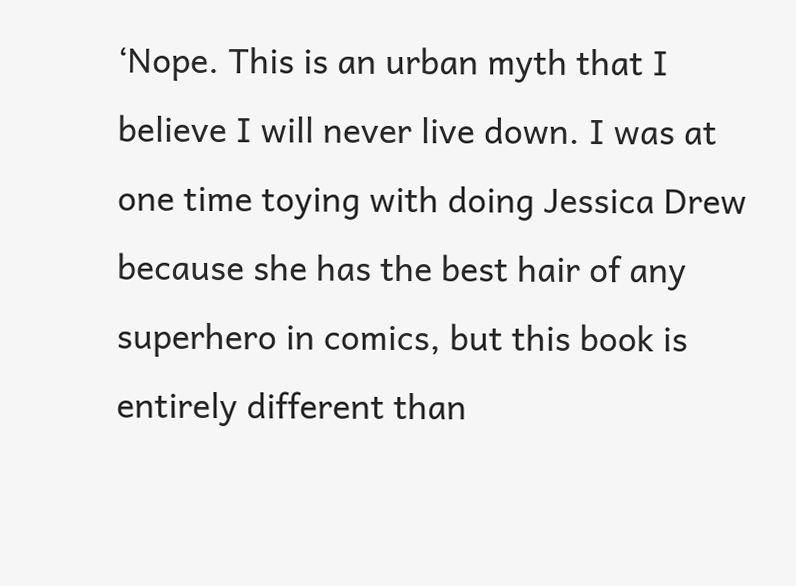‘Nope. This is an urban myth that I believe I will never live down. I was at one time toying with doing Jessica Drew because she has the best hair of any superhero in comics, but this book is entirely different than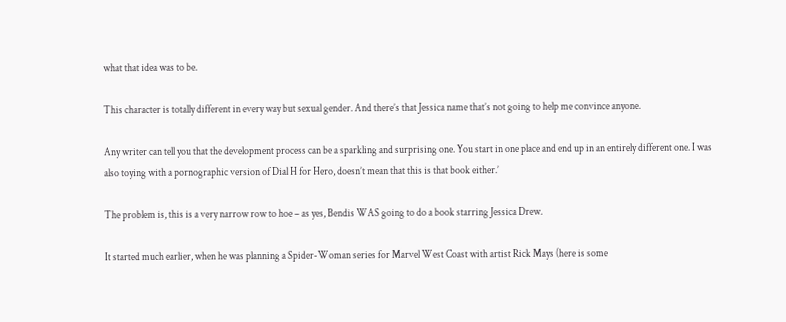what that idea was to be.

This character is totally different in every way but sexual gender. And there’s that Jessica name that’s not going to help me convince anyone.

Any writer can tell you that the development process can be a sparkling and surprising one. You start in one place and end up in an entirely different one. I was also toying with a pornographic version of Dial H for Hero, doesn’t mean that this is that book either.’

The problem is, this is a very narrow row to hoe – as yes, Bendis WAS going to do a book starring Jessica Drew.

It started much earlier, when he was planning a Spider-Woman series for Marvel West Coast with artist Rick Mays (here is some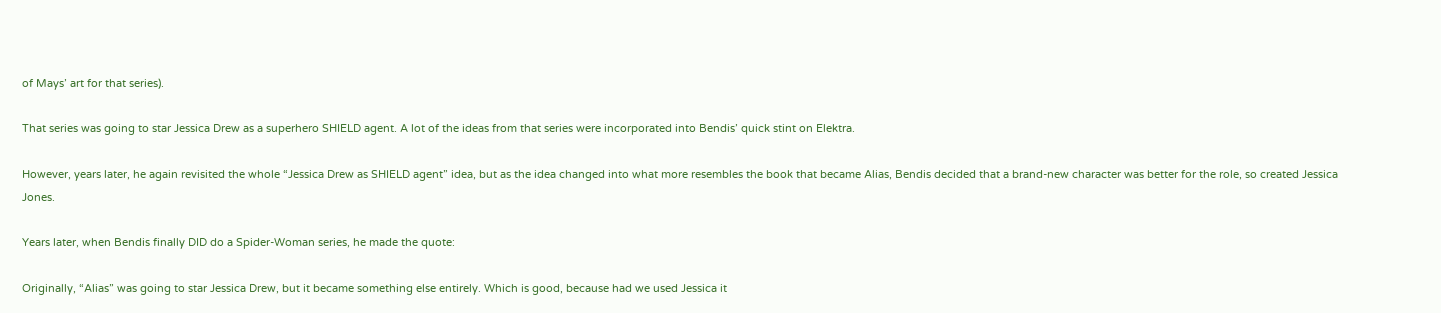of Mays’ art for that series).

That series was going to star Jessica Drew as a superhero SHIELD agent. A lot of the ideas from that series were incorporated into Bendis’ quick stint on Elektra.

However, years later, he again revisited the whole “Jessica Drew as SHIELD agent” idea, but as the idea changed into what more resembles the book that became Alias, Bendis decided that a brand-new character was better for the role, so created Jessica Jones.

Years later, when Bendis finally DID do a Spider-Woman series, he made the quote:

Originally, “Alias” was going to star Jessica Drew, but it became something else entirely. Which is good, because had we used Jessica it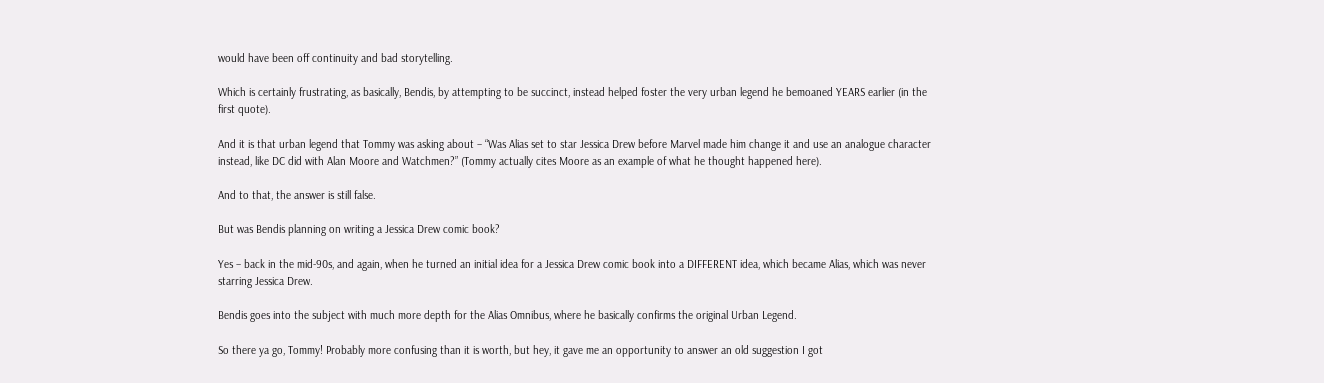would have been off continuity and bad storytelling.

Which is certainly frustrating, as basically, Bendis, by attempting to be succinct, instead helped foster the very urban legend he bemoaned YEARS earlier (in the first quote).

And it is that urban legend that Tommy was asking about – “Was Alias set to star Jessica Drew before Marvel made him change it and use an analogue character instead, like DC did with Alan Moore and Watchmen?” (Tommy actually cites Moore as an example of what he thought happened here).

And to that, the answer is still false.

But was Bendis planning on writing a Jessica Drew comic book?

Yes – back in the mid-90s, and again, when he turned an initial idea for a Jessica Drew comic book into a DIFFERENT idea, which became Alias, which was never starring Jessica Drew.

Bendis goes into the subject with much more depth for the Alias Omnibus, where he basically confirms the original Urban Legend.

So there ya go, Tommy! Probably more confusing than it is worth, but hey, it gave me an opportunity to answer an old suggestion I got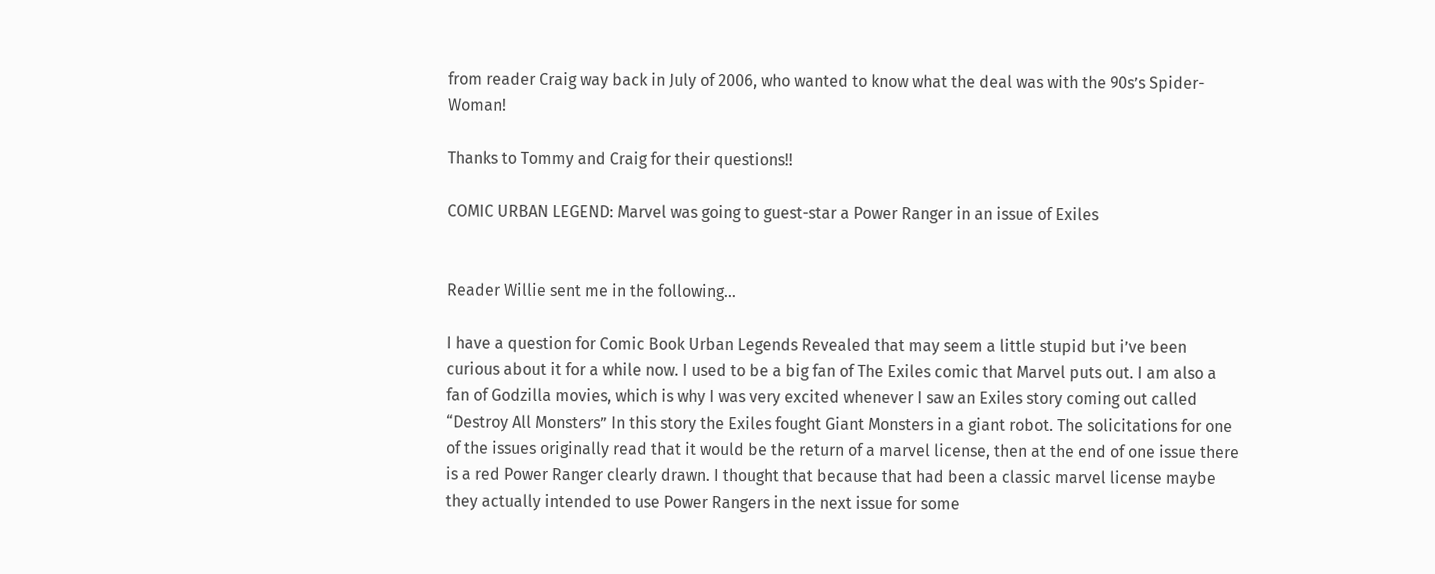from reader Craig way back in July of 2006, who wanted to know what the deal was with the 90s’s Spider-Woman!

Thanks to Tommy and Craig for their questions!!

COMIC URBAN LEGEND: Marvel was going to guest-star a Power Ranger in an issue of Exiles


Reader Willie sent me in the following…

I have a question for Comic Book Urban Legends Revealed that may seem a little stupid but i’ve been curious about it for a while now. I used to be a big fan of The Exiles comic that Marvel puts out. I am also a fan of Godzilla movies, which is why I was very excited whenever I saw an Exiles story coming out called “Destroy All Monsters” In this story the Exiles fought Giant Monsters in a giant robot. The solicitations for one of the issues originally read that it would be the return of a marvel license, then at the end of one issue there is a red Power Ranger clearly drawn. I thought that because that had been a classic marvel license maybe they actually intended to use Power Rangers in the next issue for some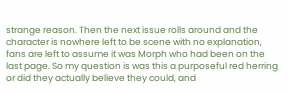strange reason. Then the next issue rolls around and the character is nowhere left to be scene with no explanation, fans are left to assume it was Morph who had been on the last page. So my question is was this a purposeful red herring or did they actually believe they could, and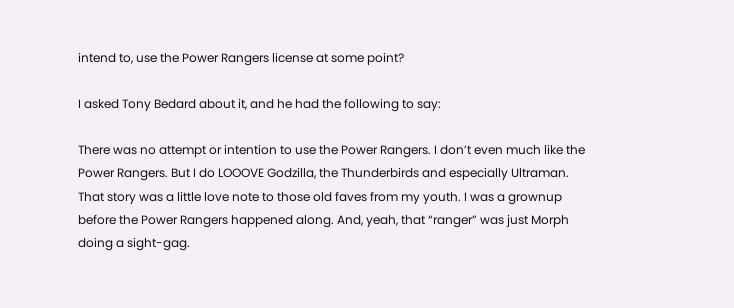intend to, use the Power Rangers license at some point?

I asked Tony Bedard about it, and he had the following to say:

There was no attempt or intention to use the Power Rangers. I don’t even much like the Power Rangers. But I do LOOOVE Godzilla, the Thunderbirds and especially Ultraman. That story was a little love note to those old faves from my youth. I was a grownup before the Power Rangers happened along. And, yeah, that “ranger” was just Morph doing a sight-gag.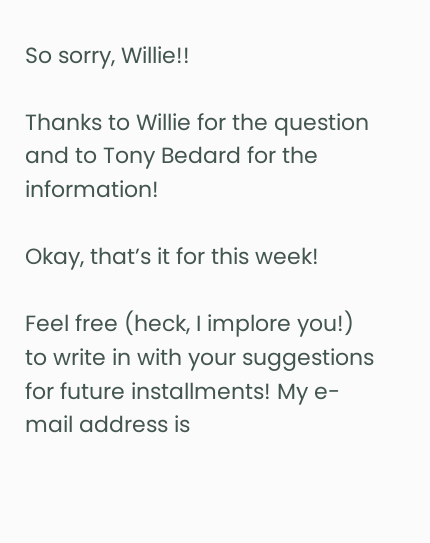So sorry, Willie!!

Thanks to Willie for the question and to Tony Bedard for the information!

Okay, that’s it for this week!

Feel free (heck, I implore you!) to write in with your suggestions for future installments! My e-mail address is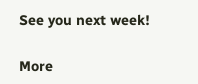See you next week!

More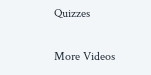Quizzes

More Videos